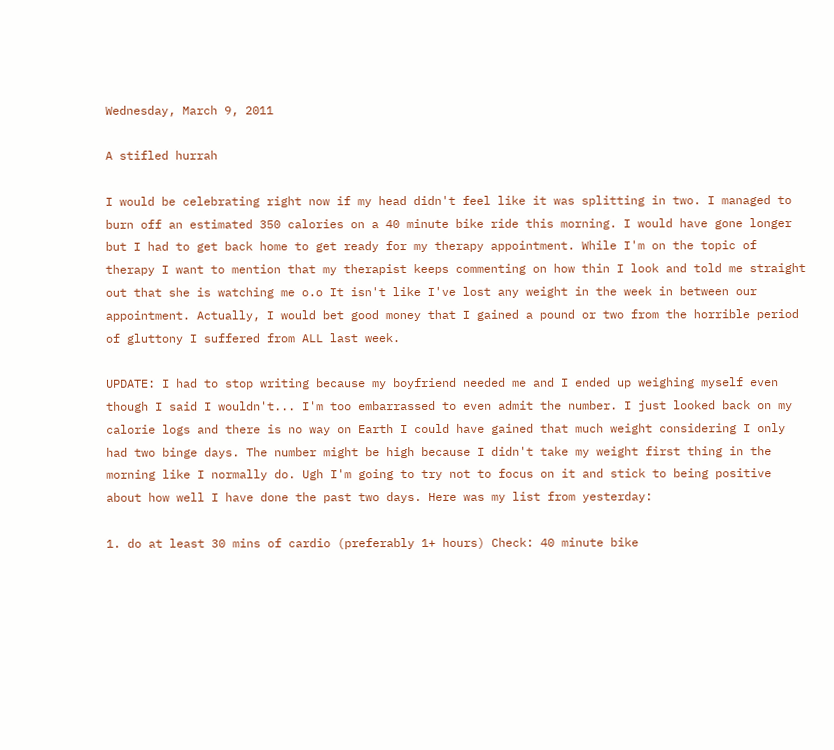Wednesday, March 9, 2011

A stifled hurrah

I would be celebrating right now if my head didn't feel like it was splitting in two. I managed to burn off an estimated 350 calories on a 40 minute bike ride this morning. I would have gone longer but I had to get back home to get ready for my therapy appointment. While I'm on the topic of therapy I want to mention that my therapist keeps commenting on how thin I look and told me straight out that she is watching me o.o It isn't like I've lost any weight in the week in between our appointment. Actually, I would bet good money that I gained a pound or two from the horrible period of gluttony I suffered from ALL last week.

UPDATE: I had to stop writing because my boyfriend needed me and I ended up weighing myself even though I said I wouldn't... I'm too embarrassed to even admit the number. I just looked back on my calorie logs and there is no way on Earth I could have gained that much weight considering I only had two binge days. The number might be high because I didn't take my weight first thing in the morning like I normally do. Ugh I'm going to try not to focus on it and stick to being positive about how well I have done the past two days. Here was my list from yesterday:

1. do at least 30 mins of cardio (preferably 1+ hours) Check: 40 minute bike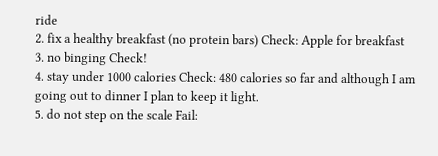ride
2. fix a healthy breakfast (no protein bars) Check: Apple for breakfast
3. no binging Check!
4. stay under 1000 calories Check: 480 calories so far and although I am going out to dinner I plan to keep it light.
5. do not step on the scale Fail: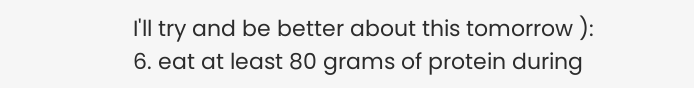I'll try and be better about this tomorrow ):
6. eat at least 80 grams of protein during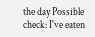the day Possible check: I've eaten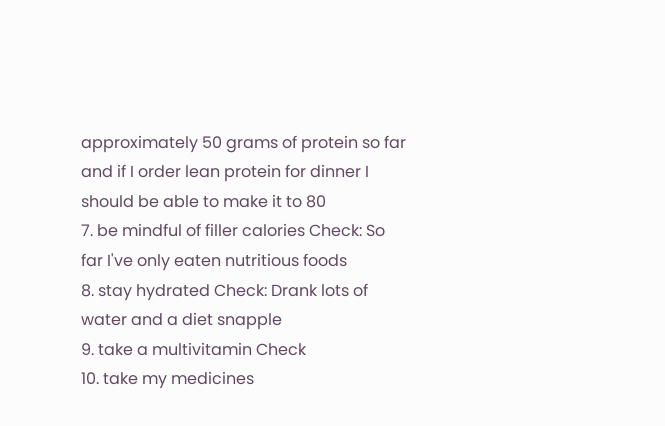approximately 50 grams of protein so far and if I order lean protein for dinner I should be able to make it to 80
7. be mindful of filler calories Check: So far I've only eaten nutritious foods
8. stay hydrated Check: Drank lots of water and a diet snapple
9. take a multivitamin Check
10. take my medicines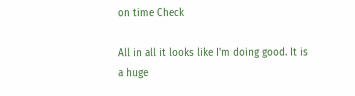on time Check

All in all it looks like I'm doing good. It is a huge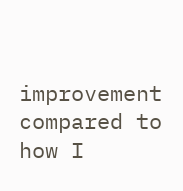improvement compared to how I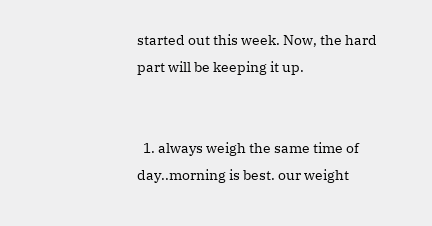started out this week. Now, the hard part will be keeping it up.


  1. always weigh the same time of day..morning is best. our weight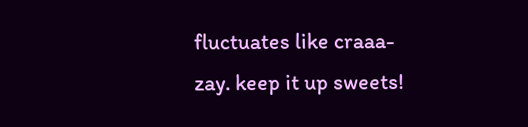fluctuates like craaa-zay. keep it up sweets!